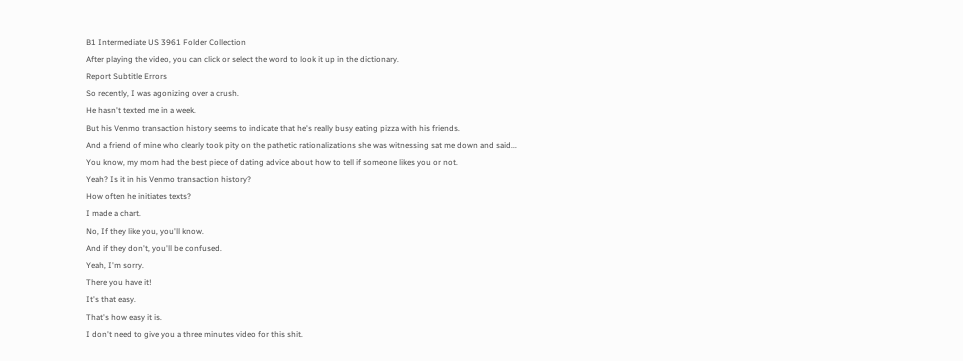B1 Intermediate US 3961 Folder Collection
After playing the video, you can click or select the word to look it up in the dictionary.
Report Subtitle Errors
So recently, I was agonizing over a crush.
He hasn't texted me in a week.
But his Venmo transaction history seems to indicate that he's really busy eating pizza with his friends.
And a friend of mine who clearly took pity on the pathetic rationalizations she was witnessing sat me down and said...
You know, my mom had the best piece of dating advice about how to tell if someone likes you or not.
Yeah? Is it in his Venmo transaction history?
How often he initiates texts?
I made a chart.
No, If they like you, you'll know.
And if they don't, you'll be confused.
Yeah, I'm sorry.
There you have it!
It's that easy.
That's how easy it is.
I don't need to give you a three minutes video for this shit.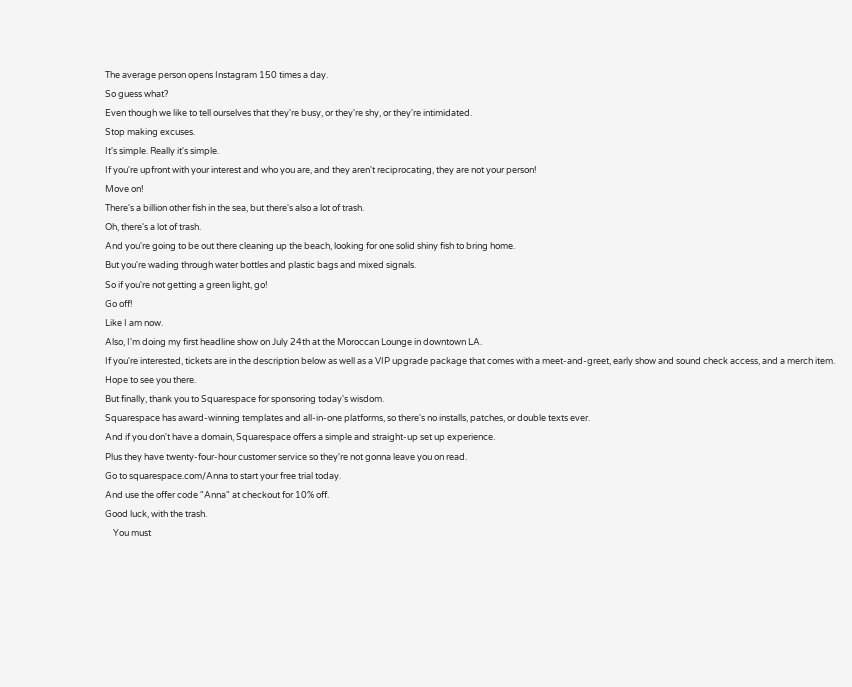The average person opens Instagram 150 times a day.
So guess what?
Even though we like to tell ourselves that they're busy, or they're shy, or they're intimidated.
Stop making excuses.
It's simple. Really it's simple.
If you're upfront with your interest and who you are, and they aren't reciprocating, they are not your person!
Move on!
There's a billion other fish in the sea, but there's also a lot of trash.
Oh, there's a lot of trash.
And you're going to be out there cleaning up the beach, looking for one solid shiny fish to bring home.
But you're wading through water bottles and plastic bags and mixed signals.
So if you're not getting a green light, go!
Go off!
Like I am now.
Also, I'm doing my first headline show on July 24th at the Moroccan Lounge in downtown LA.
If you're interested, tickets are in the description below as well as a VIP upgrade package that comes with a meet-and-greet, early show and sound check access, and a merch item.
Hope to see you there.
But finally, thank you to Squarespace for sponsoring today's wisdom.
Squarespace has award-winning templates and all-in-one platforms, so there's no installs, patches, or double texts ever.
And if you don't have a domain, Squarespace offers a simple and straight-up set up experience.
Plus they have twenty-four-hour customer service so they're not gonna leave you on read.
Go to squarespace.com/Anna to start your free trial today.
And use the offer code "Anna" at checkout for 10% off.
Good luck, with the trash.
    You must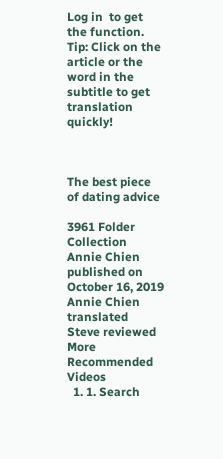Log in  to get the function.
Tip: Click on the article or the word in the subtitle to get translation quickly!



The best piece of dating advice

3961 Folder Collection
Annie Chien published on October 16, 2019    Annie Chien translated    Steve reviewed
More Recommended Videos
  1. 1. Search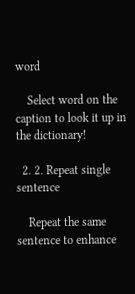word

    Select word on the caption to look it up in the dictionary!

  2. 2. Repeat single sentence

    Repeat the same sentence to enhance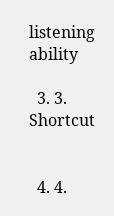listening ability

  3. 3. Shortcut


  4. 4.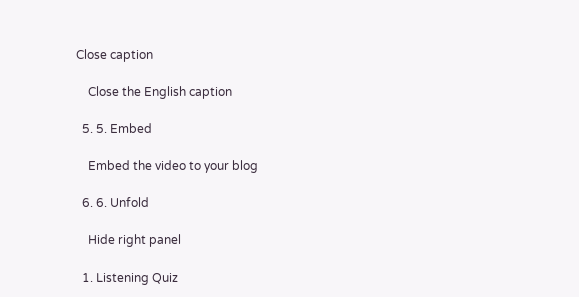Close caption

    Close the English caption

  5. 5. Embed

    Embed the video to your blog

  6. 6. Unfold

    Hide right panel

  1. Listening Quiz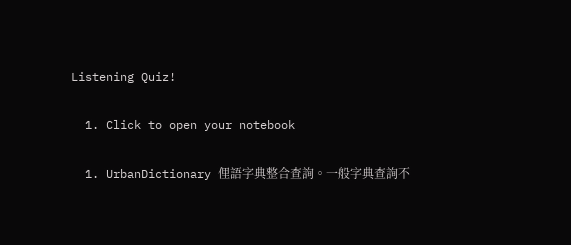Listening Quiz!

  1. Click to open your notebook

  1. UrbanDictionary 俚語字典整合查詢。一般字典查詢不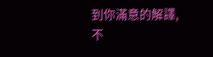到你滿意的解譯,不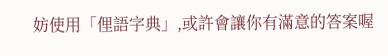妨使用「俚語字典」,或許會讓你有滿意的答案喔